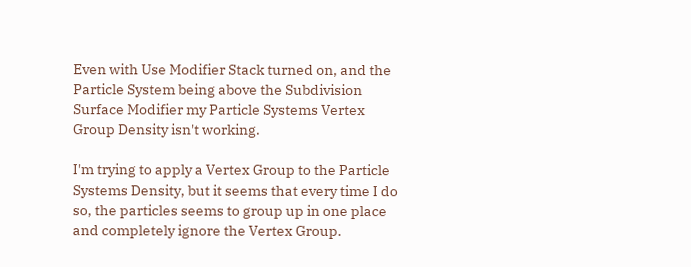Even with Use Modifier Stack turned on, and the Particle System being above the Subdivision Surface Modifier my Particle Systems Vertex Group Density isn't working.

I'm trying to apply a Vertex Group to the Particle Systems Density, but it seems that every time I do so, the particles seems to group up in one place and completely ignore the Vertex Group.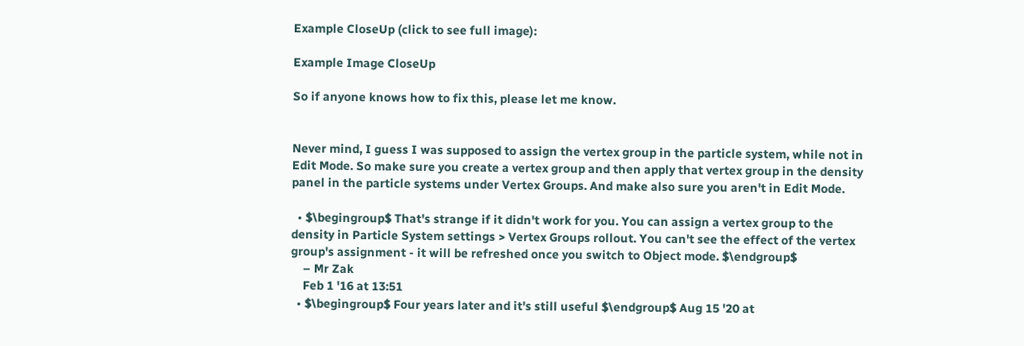Example CloseUp (click to see full image):

Example Image CloseUp

So if anyone knows how to fix this, please let me know.


Never mind, I guess I was supposed to assign the vertex group in the particle system, while not in Edit Mode. So make sure you create a vertex group and then apply that vertex group in the density panel in the particle systems under Vertex Groups. And make also sure you aren't in Edit Mode.

  • $\begingroup$ That's strange if it didn't work for you. You can assign a vertex group to the density in Particle System settings > Vertex Groups rollout. You can't see the effect of the vertex group's assignment - it will be refreshed once you switch to Object mode. $\endgroup$
    – Mr Zak
    Feb 1 '16 at 13:51
  • $\begingroup$ Four years later and it's still useful $\endgroup$ Aug 15 '20 at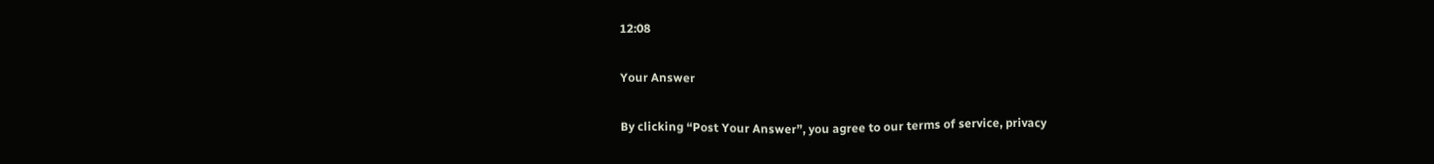12:08

Your Answer

By clicking “Post Your Answer”, you agree to our terms of service, privacy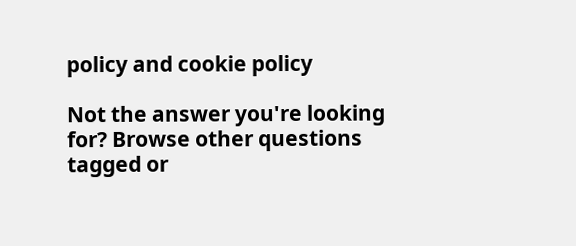policy and cookie policy

Not the answer you're looking for? Browse other questions tagged or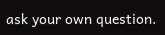ask your own question.